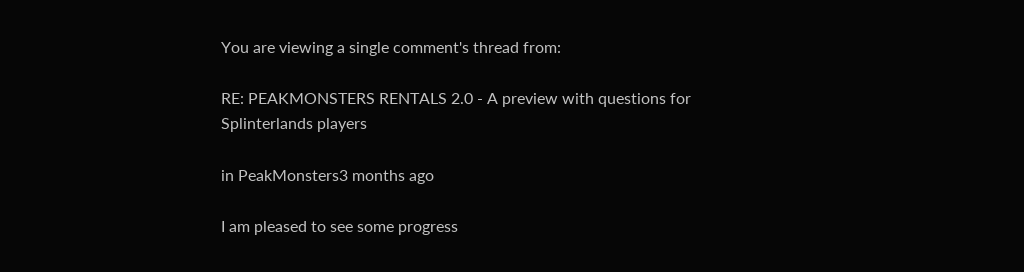You are viewing a single comment's thread from:

RE: PEAKMONSTERS RENTALS 2.0 - A preview with questions for Splinterlands players

in PeakMonsters3 months ago

I am pleased to see some progress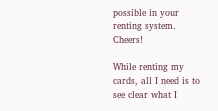possible in your renting system. Cheers!

While renting my cards, all I need is to see clear what I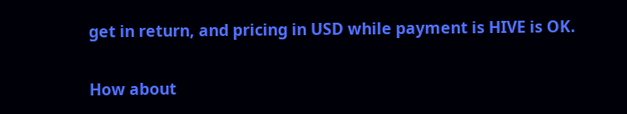get in return, and pricing in USD while payment is HIVE is OK.

How about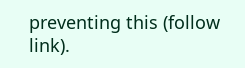preventing this (follow link).